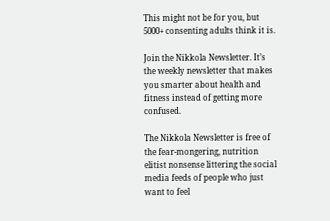This might not be for you, but 5000+ consenting adults think it is.

Join the Nikkola Newsletter. It’s the weekly newsletter that makes you smarter about health and fitness instead of getting more confused.

The Nikkola Newsletter is free of the fear-mongering, nutrition elitist nonsense littering the social media feeds of people who just want to feel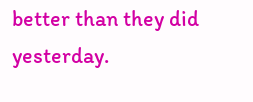better than they did yesterday.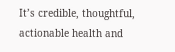It’s credible, thoughtful, actionable health and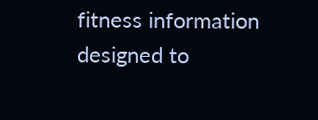fitness information designed to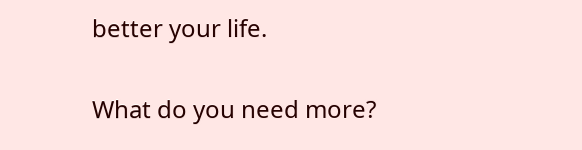better your life.

What do you need more?